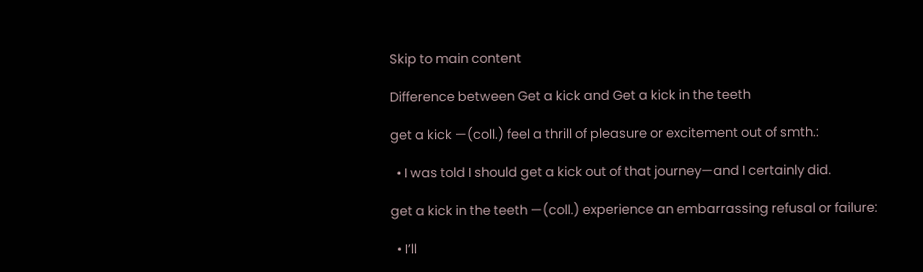Skip to main content

Difference between Get a kick and Get a kick in the teeth

get a kick —(coll.) feel a thrill of pleasure or excitement out of smth.:

  • I was told I should get a kick out of that journey—and I certainly did.

get a kick in the teeth —(coll.) experience an embarrassing refusal or failure:

  • I’ll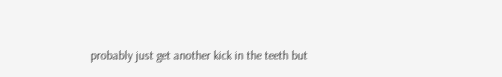probably just get another kick in the teeth but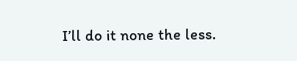I’ll do it none the less.